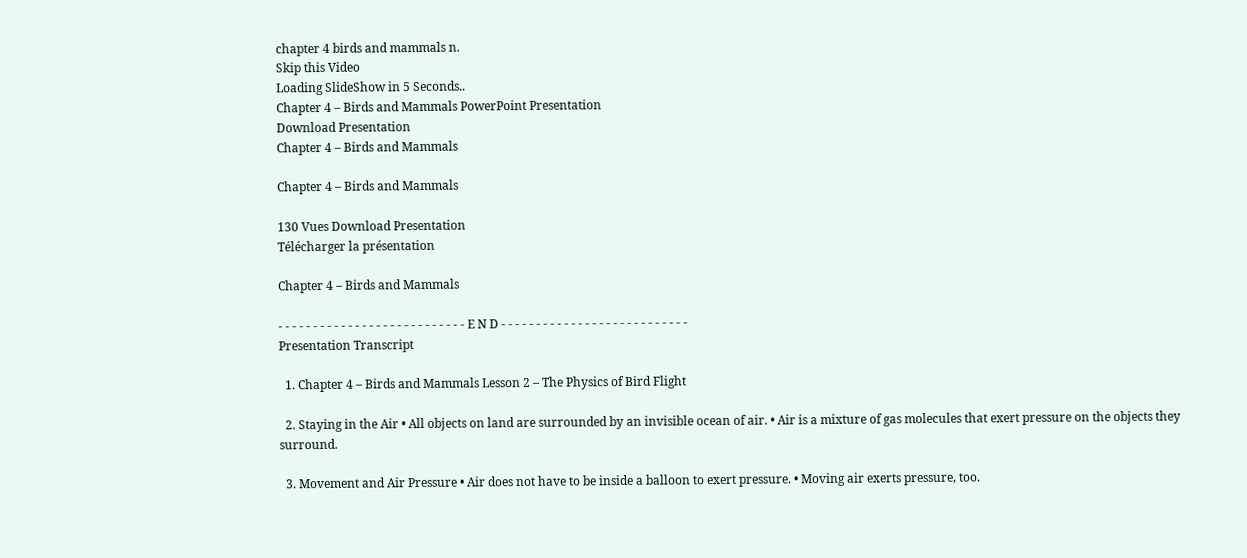chapter 4 birds and mammals n.
Skip this Video
Loading SlideShow in 5 Seconds..
Chapter 4 – Birds and Mammals PowerPoint Presentation
Download Presentation
Chapter 4 – Birds and Mammals

Chapter 4 – Birds and Mammals

130 Vues Download Presentation
Télécharger la présentation

Chapter 4 – Birds and Mammals

- - - - - - - - - - - - - - - - - - - - - - - - - - - E N D - - - - - - - - - - - - - - - - - - - - - - - - - - -
Presentation Transcript

  1. Chapter 4 – Birds and Mammals Lesson 2 – The Physics of Bird Flight

  2. Staying in the Air • All objects on land are surrounded by an invisible ocean of air. • Air is a mixture of gas molecules that exert pressure on the objects they surround.

  3. Movement and Air Pressure • Air does not have to be inside a balloon to exert pressure. • Moving air exerts pressure, too.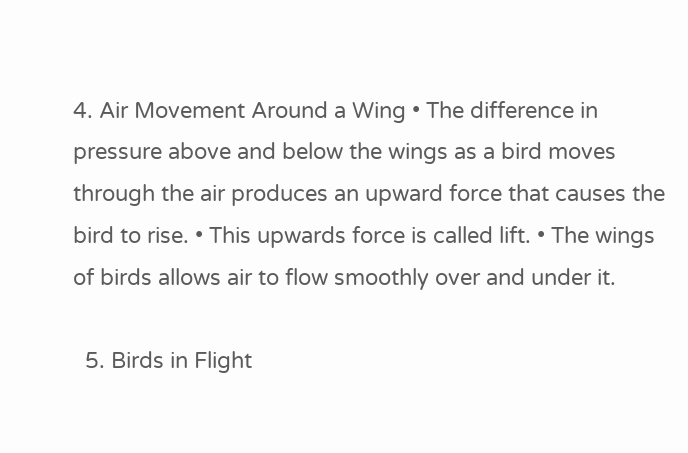4. Air Movement Around a Wing • The difference in pressure above and below the wings as a bird moves through the air produces an upward force that causes the bird to rise. • This upwards force is called lift. • The wings of birds allows air to flow smoothly over and under it.

  5. Birds in Flight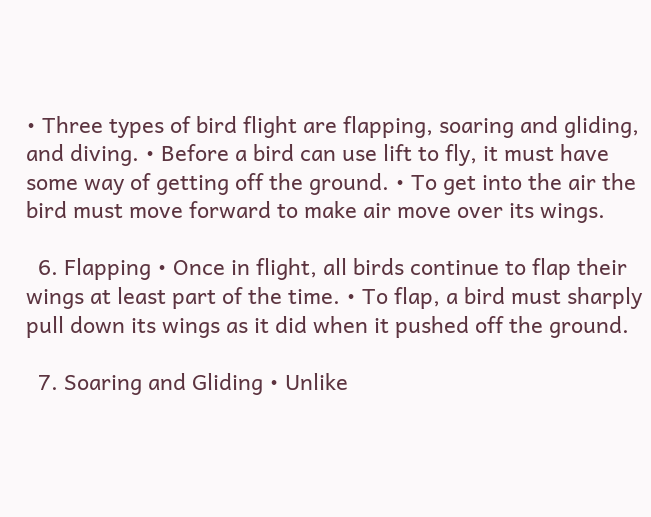• Three types of bird flight are flapping, soaring and gliding, and diving. • Before a bird can use lift to fly, it must have some way of getting off the ground. • To get into the air the bird must move forward to make air move over its wings.

  6. Flapping • Once in flight, all birds continue to flap their wings at least part of the time. • To flap, a bird must sharply pull down its wings as it did when it pushed off the ground.

  7. Soaring and Gliding • Unlike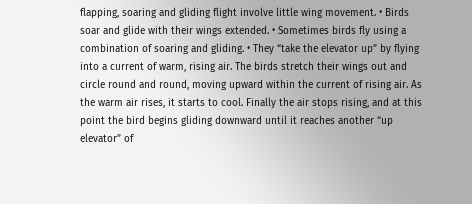flapping, soaring and gliding flight involve little wing movement. • Birds soar and glide with their wings extended. • Sometimes birds fly using a combination of soaring and gliding. • They “take the elevator up” by flying into a current of warm, rising air. The birds stretch their wings out and circle round and round, moving upward within the current of rising air. As the warm air rises, it starts to cool. Finally the air stops rising, and at this point the bird begins gliding downward until it reaches another “up elevator” of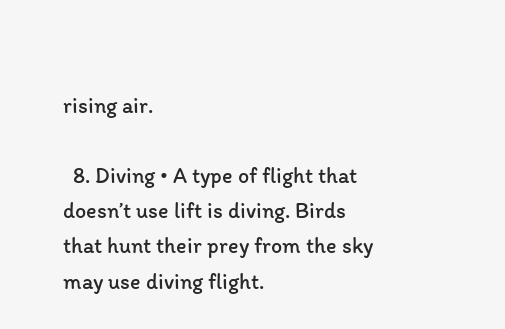rising air.

  8. Diving • A type of flight that doesn’t use lift is diving. Birds that hunt their prey from the sky may use diving flight.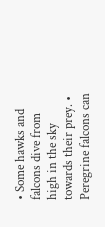• Some hawks and falcons dive from high in the sky towards their prey. • Peregrine falcons can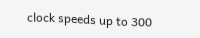clock speeds up to 300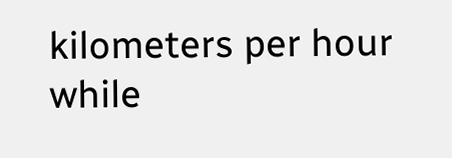kilometers per hour while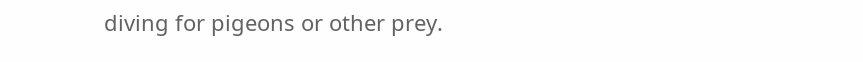diving for pigeons or other prey.